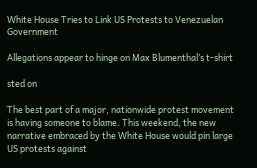White House Tries to Link US Protests to Venezuelan Government

Allegations appear to hinge on Max Blumenthal’s t-shirt

sted on

The best part of a major, nationwide protest movement is having someone to blame. This weekend, the new narrative embraced by the White House would pin large US protests against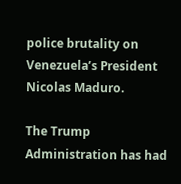police brutality on Venezuela’s President Nicolas Maduro.

The Trump Administration has had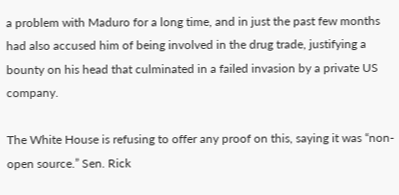a problem with Maduro for a long time, and in just the past few months had also accused him of being involved in the drug trade, justifying a bounty on his head that culminated in a failed invasion by a private US company.

The White House is refusing to offer any proof on this, saying it was “non-open source.” Sen. Rick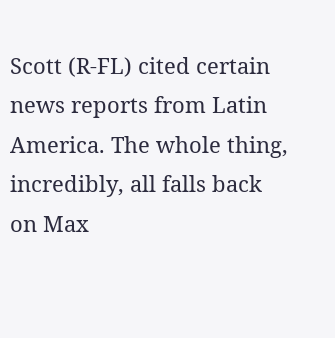Scott (R-FL) cited certain news reports from Latin America. The whole thing, incredibly, all falls back on Max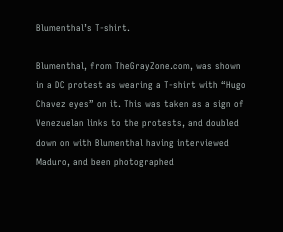Blumenthal’s T-shirt.

Blumenthal, from TheGrayZone.com, was shown in a DC protest as wearing a T-shirt with “Hugo Chavez eyes” on it. This was taken as a sign of  Venezuelan links to the protests, and doubled down on with Blumenthal having interviewed Maduro, and been photographed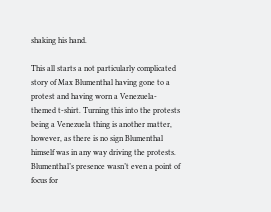shaking his hand.

This all starts a not particularly complicated story of Max Blumenthal having gone to a protest and having worn a Venezuela-themed t-shirt. Turning this into the protests being a Venezuela thing is another matter, however, as there is no sign Blumenthal himself was in any way driving the protests. Blumenthal’s presence wasn’t even a point of focus for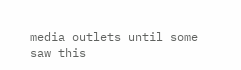media outlets until some saw this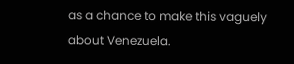as a chance to make this vaguely about Venezuela.